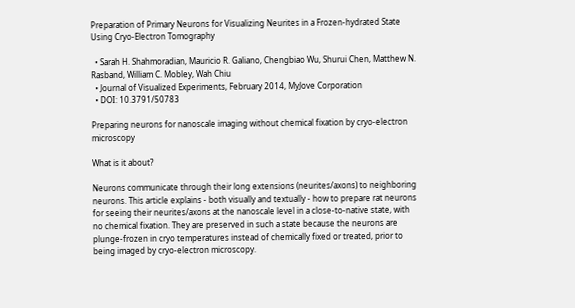Preparation of Primary Neurons for Visualizing Neurites in a Frozen-hydrated State Using Cryo-Electron Tomography

  • Sarah H. Shahmoradian, Mauricio R. Galiano, Chengbiao Wu, Shurui Chen, Matthew N. Rasband, William C. Mobley, Wah Chiu
  • Journal of Visualized Experiments, February 2014, MyJove Corporation
  • DOI: 10.3791/50783

Preparing neurons for nanoscale imaging without chemical fixation by cryo-electron microscopy

What is it about?

Neurons communicate through their long extensions (neurites/axons) to neighboring neurons. This article explains - both visually and textually - how to prepare rat neurons for seeing their neurites/axons at the nanoscale level in a close-to-native state, with no chemical fixation. They are preserved in such a state because the neurons are plunge-frozen in cryo temperatures instead of chemically fixed or treated, prior to being imaged by cryo-electron microscopy.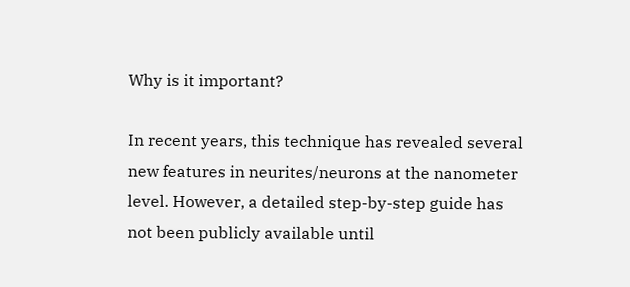Why is it important?

In recent years, this technique has revealed several new features in neurites/neurons at the nanometer level. However, a detailed step-by-step guide has not been publicly available until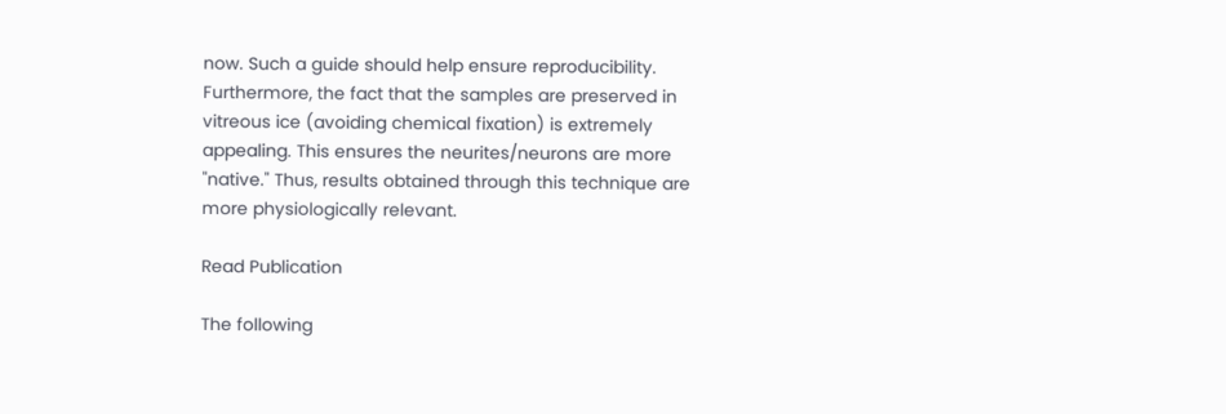now. Such a guide should help ensure reproducibility. Furthermore, the fact that the samples are preserved in vitreous ice (avoiding chemical fixation) is extremely appealing. This ensures the neurites/neurons are more "native." Thus, results obtained through this technique are more physiologically relevant.

Read Publication

The following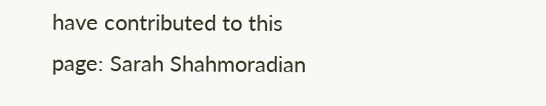have contributed to this page: Sarah Shahmoradian